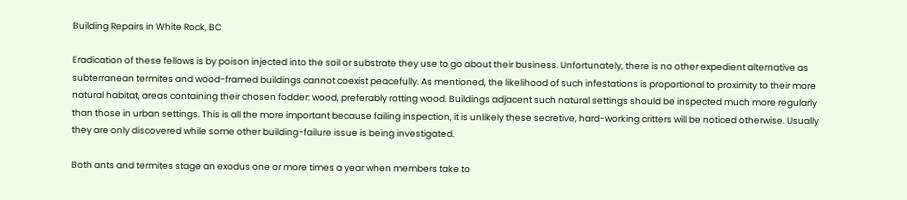Building Repairs in White Rock, BC

Eradication of these fellows is by poison injected into the soil or substrate they use to go about their business. Unfortunately, there is no other expedient alternative as subterranean termites and wood-framed buildings cannot coexist peacefully. As mentioned, the likelihood of such infestations is proportional to proximity to their more natural habitat, areas containing their chosen fodder: wood, preferably rotting wood. Buildings adjacent such natural settings should be inspected much more regularly than those in urban settings. This is all the more important because failing inspection, it is unlikely these secretive, hard-working critters will be noticed otherwise. Usually they are only discovered while some other building-failure issue is being investigated.

Both ants and termites stage an exodus one or more times a year when members take to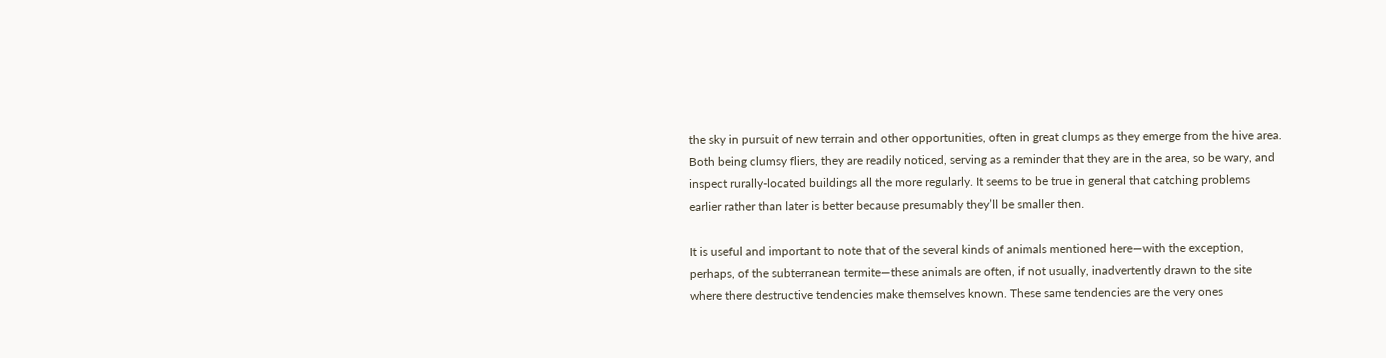the sky in pursuit of new terrain and other opportunities, often in great clumps as they emerge from the hive area. Both being clumsy fliers, they are readily noticed, serving as a reminder that they are in the area, so be wary, and inspect rurally-located buildings all the more regularly. It seems to be true in general that catching problems earlier rather than later is better because presumably they’ll be smaller then.

It is useful and important to note that of the several kinds of animals mentioned here—with the exception, perhaps, of the subterranean termite—these animals are often, if not usually, inadvertently drawn to the site where there destructive tendencies make themselves known. These same tendencies are the very ones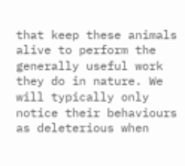that keep these animals alive to perform the generally useful work they do in nature. We will typically only notice their behaviours as deleterious when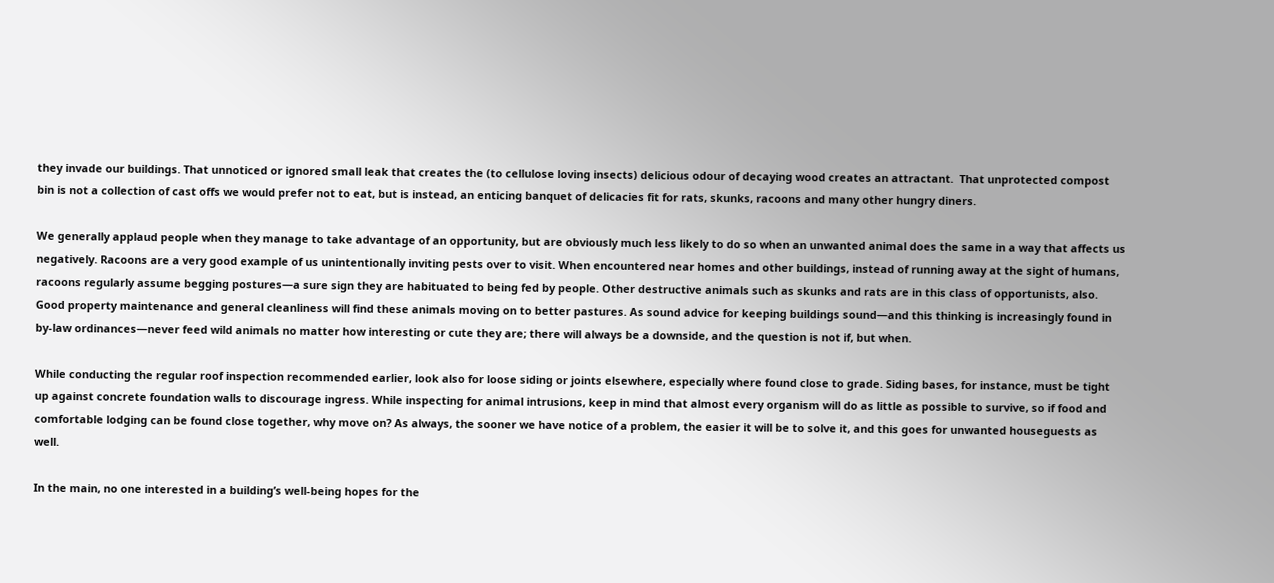they invade our buildings. That unnoticed or ignored small leak that creates the (to cellulose loving insects) delicious odour of decaying wood creates an attractant.  That unprotected compost bin is not a collection of cast offs we would prefer not to eat, but is instead, an enticing banquet of delicacies fit for rats, skunks, racoons and many other hungry diners.

We generally applaud people when they manage to take advantage of an opportunity, but are obviously much less likely to do so when an unwanted animal does the same in a way that affects us negatively. Racoons are a very good example of us unintentionally inviting pests over to visit. When encountered near homes and other buildings, instead of running away at the sight of humans, racoons regularly assume begging postures—a sure sign they are habituated to being fed by people. Other destructive animals such as skunks and rats are in this class of opportunists, also. Good property maintenance and general cleanliness will find these animals moving on to better pastures. As sound advice for keeping buildings sound—and this thinking is increasingly found in by-law ordinances—never feed wild animals no matter how interesting or cute they are; there will always be a downside, and the question is not if, but when.

While conducting the regular roof inspection recommended earlier, look also for loose siding or joints elsewhere, especially where found close to grade. Siding bases, for instance, must be tight up against concrete foundation walls to discourage ingress. While inspecting for animal intrusions, keep in mind that almost every organism will do as little as possible to survive, so if food and comfortable lodging can be found close together, why move on? As always, the sooner we have notice of a problem, the easier it will be to solve it, and this goes for unwanted houseguests as well.

In the main, no one interested in a building’s well-being hopes for the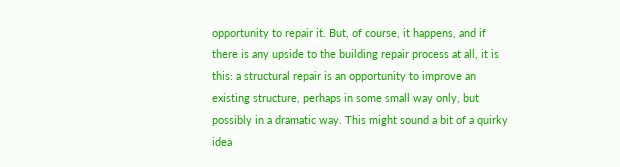opportunity to repair it. But, of course, it happens, and if there is any upside to the building repair process at all, it is this: a structural repair is an opportunity to improve an existing structure, perhaps in some small way only, but possibly in a dramatic way. This might sound a bit of a quirky idea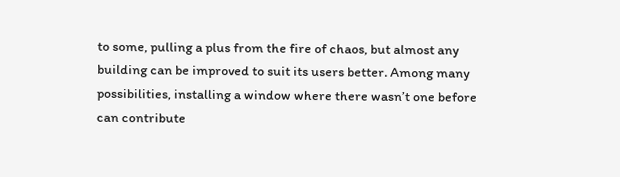to some, pulling a plus from the fire of chaos, but almost any building can be improved to suit its users better. Among many possibilities, installing a window where there wasn’t one before can contribute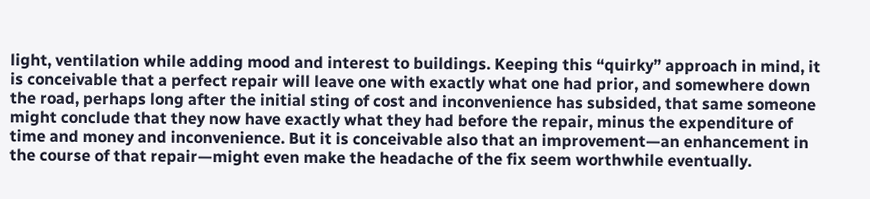light, ventilation while adding mood and interest to buildings. Keeping this “quirky” approach in mind, it is conceivable that a perfect repair will leave one with exactly what one had prior, and somewhere down the road, perhaps long after the initial sting of cost and inconvenience has subsided, that same someone might conclude that they now have exactly what they had before the repair, minus the expenditure of time and money and inconvenience. But it is conceivable also that an improvement—an enhancement in the course of that repair—might even make the headache of the fix seem worthwhile eventually.